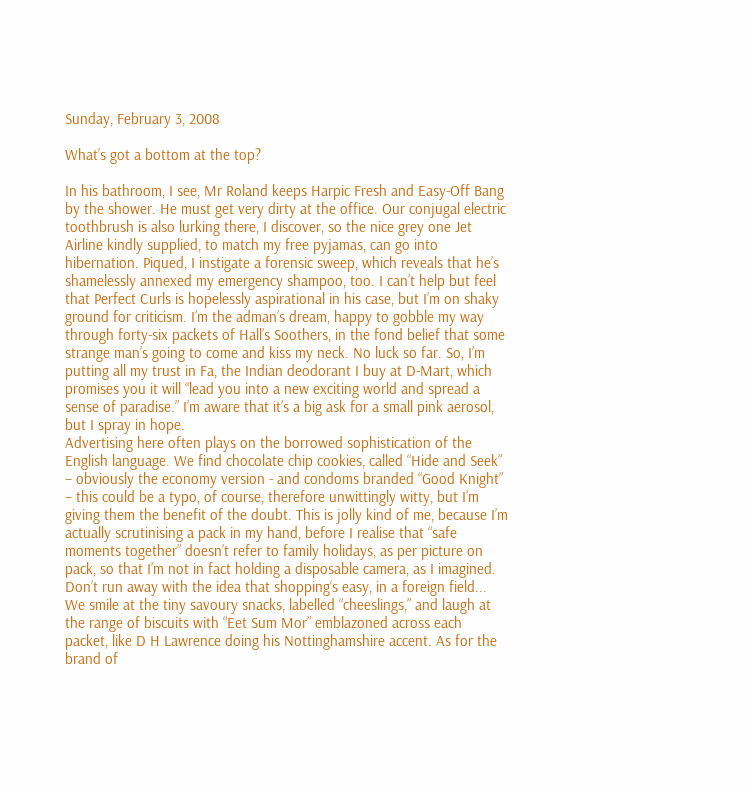Sunday, February 3, 2008

What’s got a bottom at the top?

In his bathroom, I see, Mr Roland keeps Harpic Fresh and Easy-Off Bang by the shower. He must get very dirty at the office. Our conjugal electric toothbrush is also lurking there, I discover, so the nice grey one Jet Airline kindly supplied, to match my free pyjamas, can go into hibernation. Piqued, I instigate a forensic sweep, which reveals that he’s shamelessly annexed my emergency shampoo, too. I can’t help but feel that Perfect Curls is hopelessly aspirational in his case, but I’m on shaky ground for criticism. I’m the adman’s dream, happy to gobble my way through forty-six packets of Hall’s Soothers, in the fond belief that some strange man’s going to come and kiss my neck. No luck so far. So, I’m putting all my trust in Fa, the Indian deodorant I buy at D-Mart, which promises you it will “lead you into a new exciting world and spread a sense of paradise.” I’m aware that it’s a big ask for a small pink aerosol, but I spray in hope.
Advertising here often plays on the borrowed sophistication of the English language. We find chocolate chip cookies, called “Hide and Seek” – obviously the economy version - and condoms branded “Good Knight” – this could be a typo, of course, therefore unwittingly witty, but I’m giving them the benefit of the doubt. This is jolly kind of me, because I’m actually scrutinising a pack in my hand, before I realise that “safe moments together” doesn’t refer to family holidays, as per picture on pack, so that I’m not in fact holding a disposable camera, as I imagined. Don’t run away with the idea that shopping‘s easy, in a foreign field...
We smile at the tiny savoury snacks, labelled “cheeslings,” and laugh at the range of biscuits with “Eet Sum Mor” emblazoned across each packet, like D H Lawrence doing his Nottinghamshire accent. As for the brand of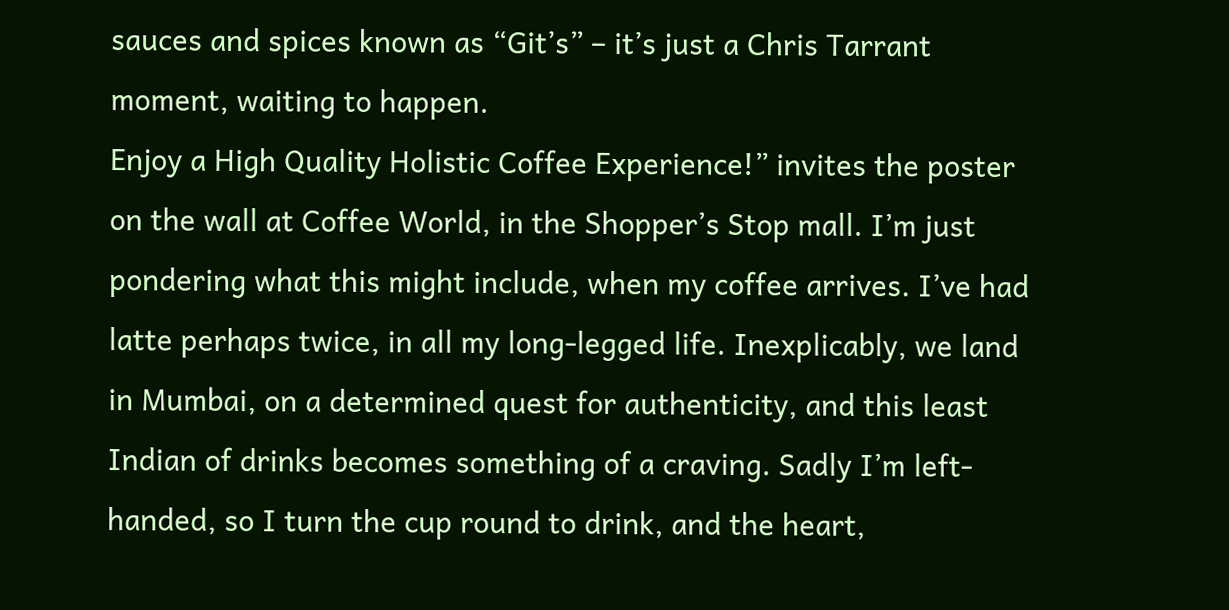sauces and spices known as “Git’s” – it’s just a Chris Tarrant moment, waiting to happen.
Enjoy a High Quality Holistic Coffee Experience!” invites the poster on the wall at Coffee World, in the Shopper’s Stop mall. I’m just pondering what this might include, when my coffee arrives. I’ve had latte perhaps twice, in all my long-legged life. Inexplicably, we land in Mumbai, on a determined quest for authenticity, and this least Indian of drinks becomes something of a craving. Sadly I’m left-handed, so I turn the cup round to drink, and the heart,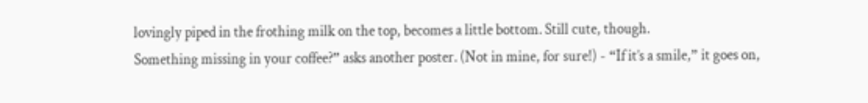lovingly piped in the frothing milk on the top, becomes a little bottom. Still cute, though.
Something missing in your coffee?” asks another poster. (Not in mine, for sure!) - “If it’s a smile,” it goes on,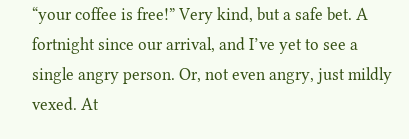“your coffee is free!” Very kind, but a safe bet. A fortnight since our arrival, and I’ve yet to see a single angry person. Or, not even angry, just mildly vexed. At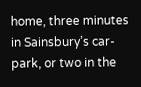home, three minutes in Sainsbury’s car-park, or two in the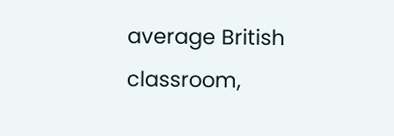average British classroom,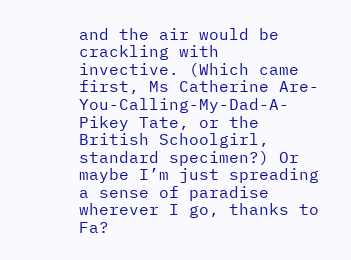and the air would be crackling with invective. (Which came first, Ms Catherine Are-You-Calling-My-Dad-A-Pikey Tate, or the British Schoolgirl, standard specimen?) Or maybe I’m just spreading a sense of paradise wherever I go, thanks to Fa?